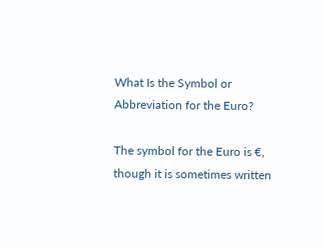What Is the Symbol or Abbreviation for the Euro?

The symbol for the Euro is €, though it is sometimes written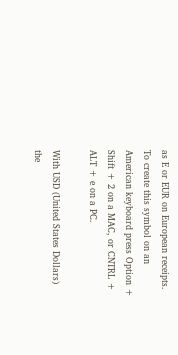as E or EUR on European receipts. To create this symbol on an American keyboard press Option + Shift + 2 on a MAC, or CNTRL + ALT + e on a PC.

With USD (United States Dollars) the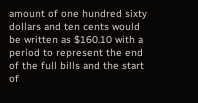amount of one hundred sixty dollars and ten cents would be written as $160.10 with a period to represent the end of the full bills and the start of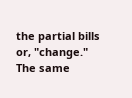the partial bills or, "change." The same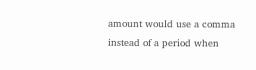amount would use a comma instead of a period when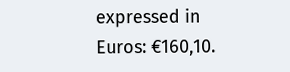expressed in Euros: €160,10.